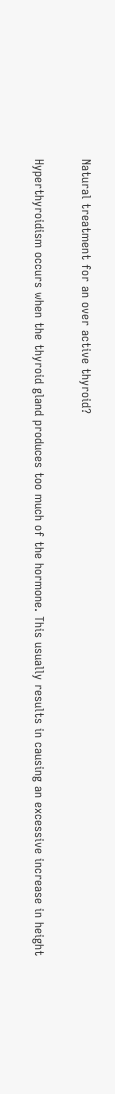Natural treatment for an over active thyroid?

Hyperthyroidism occurs when the thyroid gland produces too much of the hormone. This usually results in causing an excessive increase in height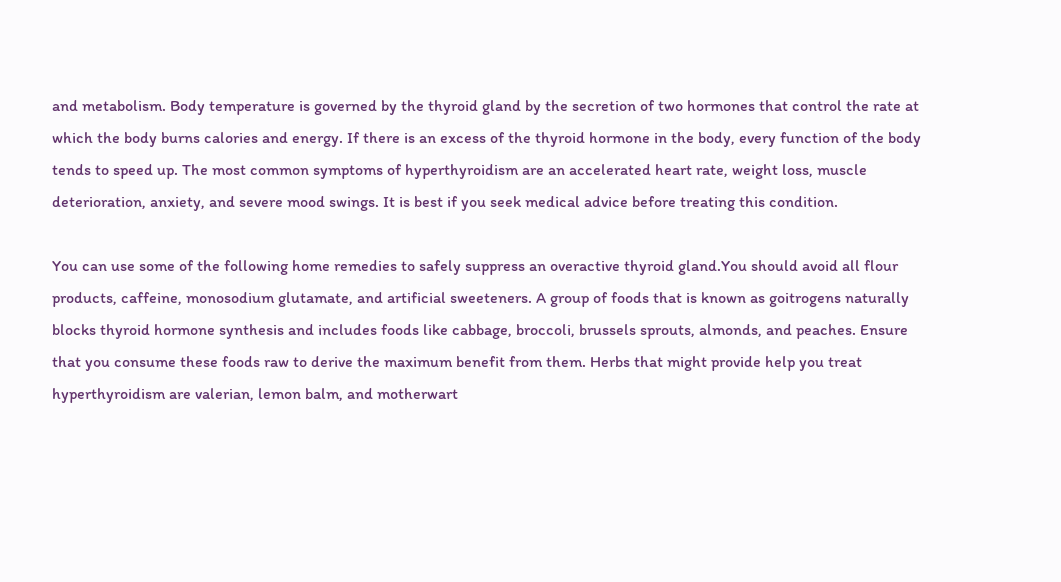and metabolism. Body temperature is governed by the thyroid gland by the secretion of two hormones that control the rate at which the body burns calories and energy. If there is an excess of the thyroid hormone in the body, every function of the body tends to speed up. The most common symptoms of hyperthyroidism are an accelerated heart rate, weight loss, muscle deterioration, anxiety, and severe mood swings. It is best if you seek medical advice before treating this condition.

You can use some of the following home remedies to safely suppress an overactive thyroid gland.You should avoid all flour products, caffeine, monosodium glutamate, and artificial sweeteners. A group of foods that is known as goitrogens naturally blocks thyroid hormone synthesis and includes foods like cabbage, broccoli, brussels sprouts, almonds, and peaches. Ensure that you consume these foods raw to derive the maximum benefit from them. Herbs that might provide help you treat hyperthyroidism are valerian, lemon balm, and motherwart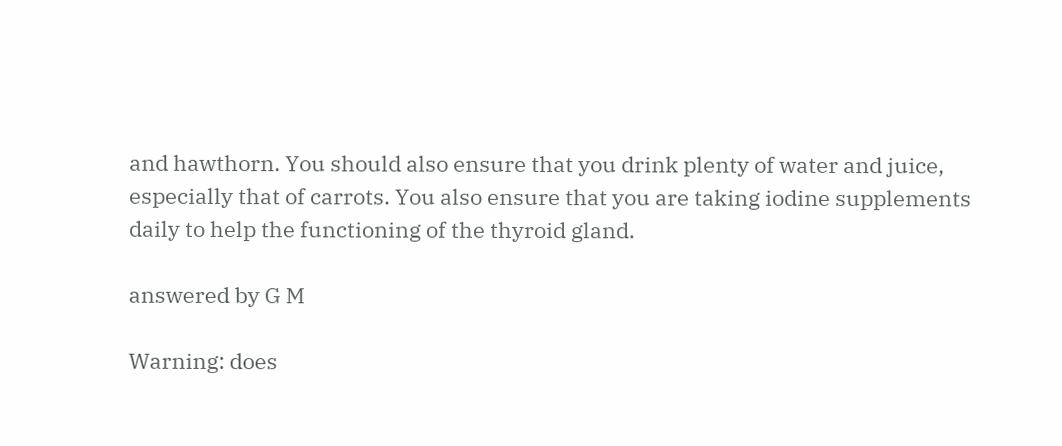and hawthorn. You should also ensure that you drink plenty of water and juice, especially that of carrots. You also ensure that you are taking iodine supplements daily to help the functioning of the thyroid gland.

answered by G M

Warning: does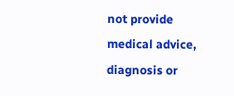not provide medical advice, diagnosis or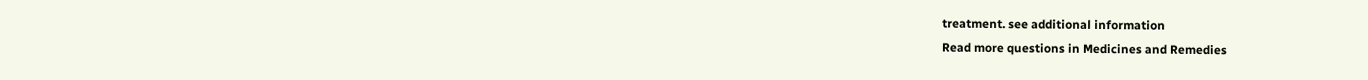treatment. see additional information
Read more questions in Medicines and Remedies